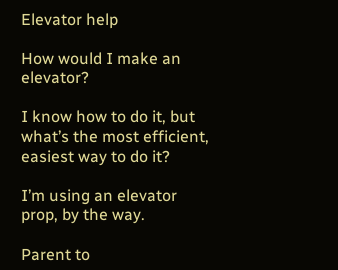Elevator help

How would I make an elevator?

I know how to do it, but what’s the most efficient, easiest way to do it?

I’m using an elevator prop, by the way.

Parent to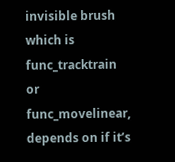invisible brush which is func_tracktrain or func_movelinear, depends on if it’s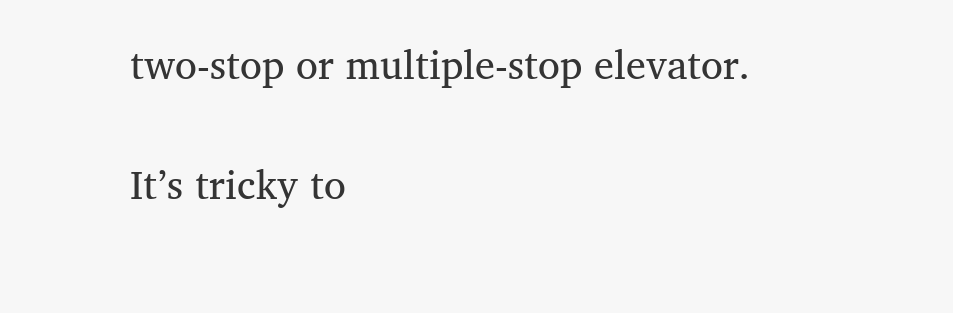two-stop or multiple-stop elevator.

It’s tricky to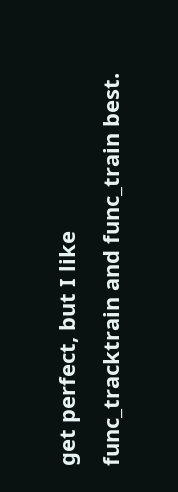get perfect, but I like func_tracktrain and func_train best.